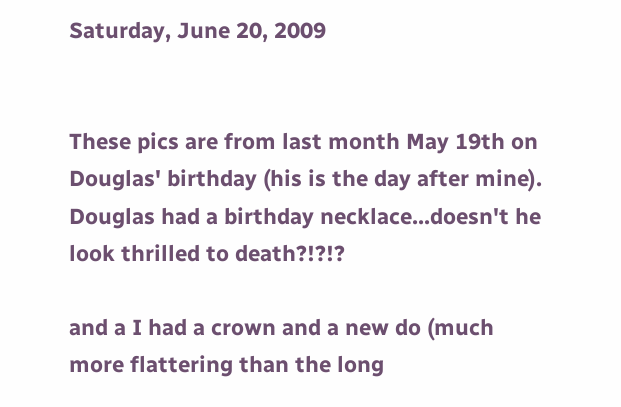Saturday, June 20, 2009


These pics are from last month May 19th on Douglas' birthday (his is the day after mine).
Douglas had a birthday necklace...doesn't he look thrilled to death?!?!?

and a I had a crown and a new do (much more flattering than the long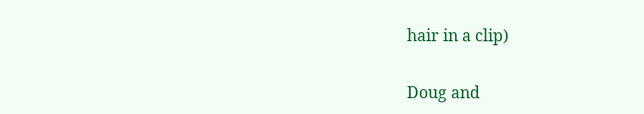hair in a clip)

Doug and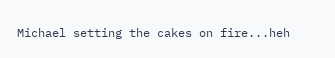Michael setting the cakes on fire...heh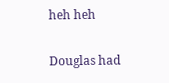heh heh

Douglas had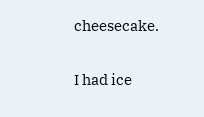cheesecake.

I had ice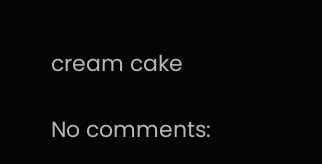cream cake

No comments: